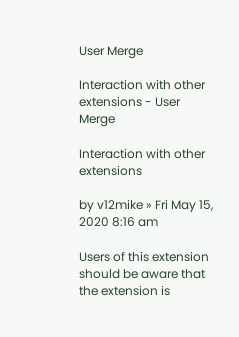User Merge

Interaction with other extensions - User Merge

Interaction with other extensions

by v12mike » Fri May 15, 2020 8:16 am

Users of this extension should be aware that the extension is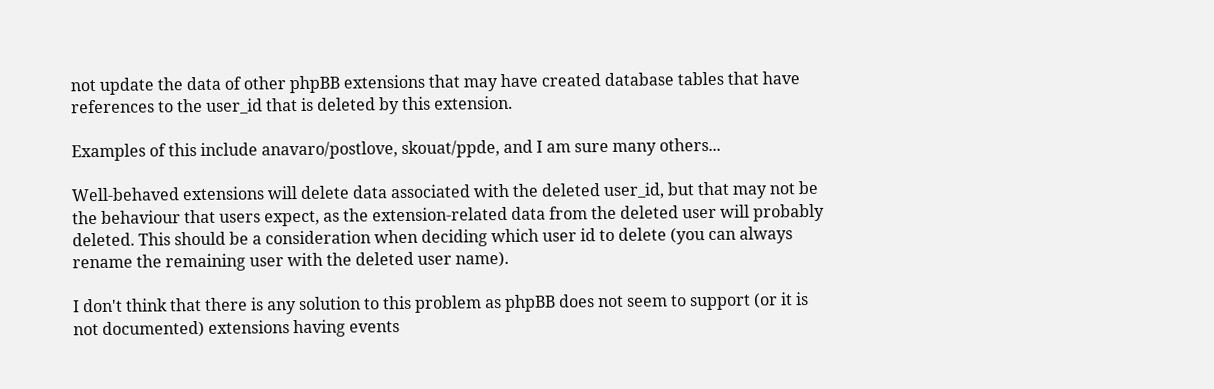not update the data of other phpBB extensions that may have created database tables that have references to the user_id that is deleted by this extension.

Examples of this include anavaro/postlove, skouat/ppde, and I am sure many others...

Well-behaved extensions will delete data associated with the deleted user_id, but that may not be the behaviour that users expect, as the extension-related data from the deleted user will probably deleted. This should be a consideration when deciding which user id to delete (you can always rename the remaining user with the deleted user name).

I don't think that there is any solution to this problem as phpBB does not seem to support (or it is not documented) extensions having events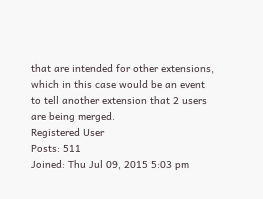that are intended for other extensions, which in this case would be an event to tell another extension that 2 users are being merged.
Registered User
Posts: 511
Joined: Thu Jul 09, 2015 5:03 pm